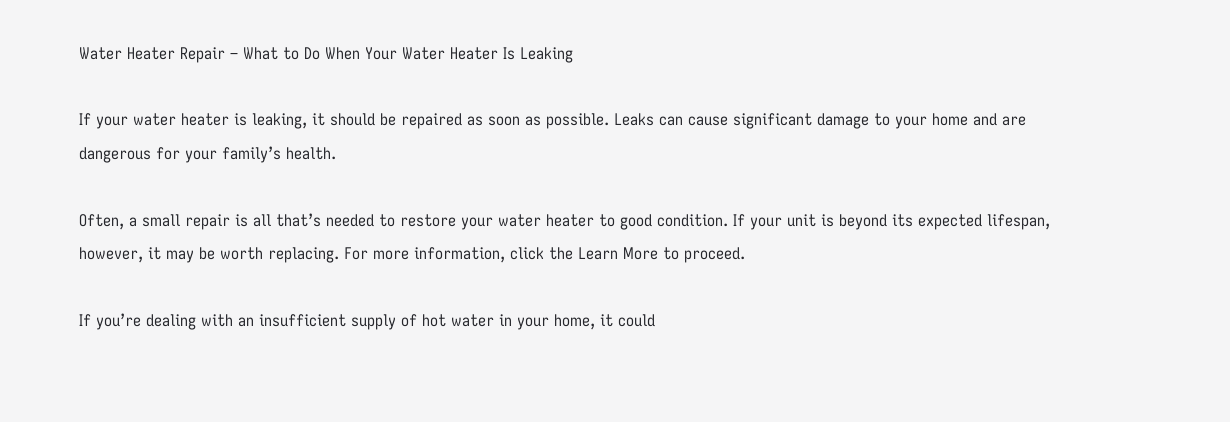Water Heater Repair – What to Do When Your Water Heater Is Leaking

If your water heater is leaking, it should be repaired as soon as possible. Leaks can cause significant damage to your home and are dangerous for your family’s health.

Often, a small repair is all that’s needed to restore your water heater to good condition. If your unit is beyond its expected lifespan, however, it may be worth replacing. For more information, click the Learn More to proceed.

If you’re dealing with an insufficient supply of hot water in your home, it could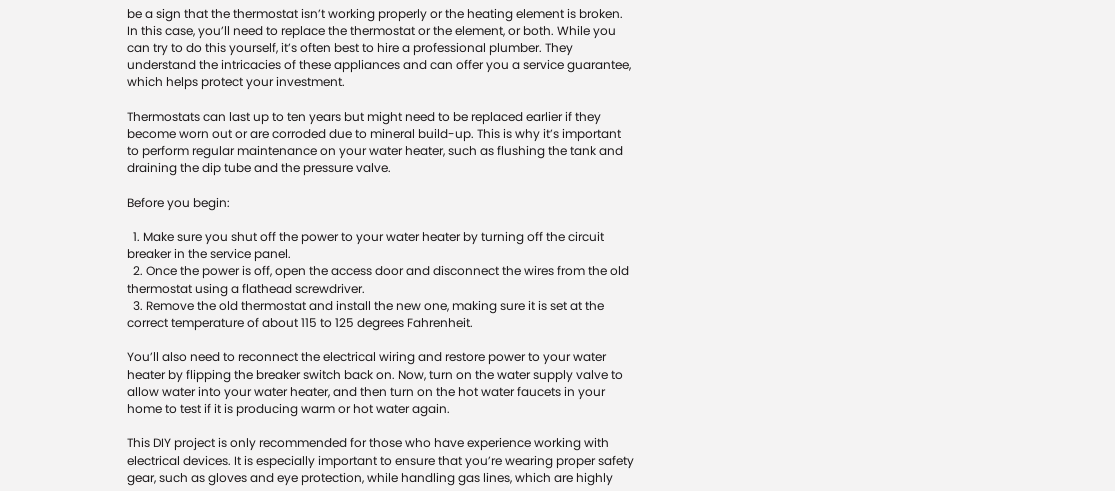be a sign that the thermostat isn’t working properly or the heating element is broken. In this case, you’ll need to replace the thermostat or the element, or both. While you can try to do this yourself, it’s often best to hire a professional plumber. They understand the intricacies of these appliances and can offer you a service guarantee, which helps protect your investment.

Thermostats can last up to ten years but might need to be replaced earlier if they become worn out or are corroded due to mineral build-up. This is why it’s important to perform regular maintenance on your water heater, such as flushing the tank and draining the dip tube and the pressure valve.

Before you begin:

  1. Make sure you shut off the power to your water heater by turning off the circuit breaker in the service panel.
  2. Once the power is off, open the access door and disconnect the wires from the old thermostat using a flathead screwdriver.
  3. Remove the old thermostat and install the new one, making sure it is set at the correct temperature of about 115 to 125 degrees Fahrenheit.

You’ll also need to reconnect the electrical wiring and restore power to your water heater by flipping the breaker switch back on. Now, turn on the water supply valve to allow water into your water heater, and then turn on the hot water faucets in your home to test if it is producing warm or hot water again.

This DIY project is only recommended for those who have experience working with electrical devices. It is especially important to ensure that you’re wearing proper safety gear, such as gloves and eye protection, while handling gas lines, which are highly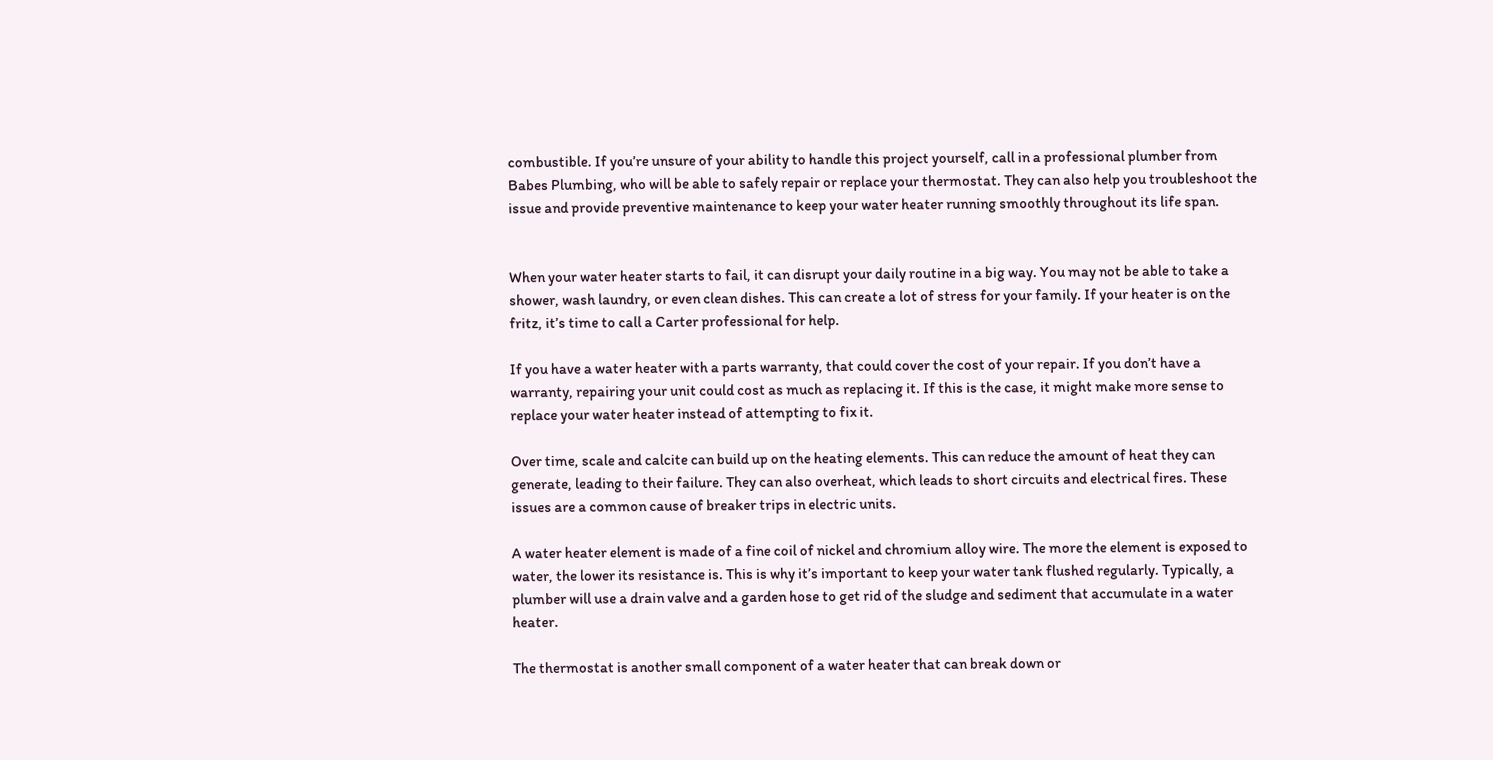combustible. If you’re unsure of your ability to handle this project yourself, call in a professional plumber from Babes Plumbing, who will be able to safely repair or replace your thermostat. They can also help you troubleshoot the issue and provide preventive maintenance to keep your water heater running smoothly throughout its life span.


When your water heater starts to fail, it can disrupt your daily routine in a big way. You may not be able to take a shower, wash laundry, or even clean dishes. This can create a lot of stress for your family. If your heater is on the fritz, it’s time to call a Carter professional for help.

If you have a water heater with a parts warranty, that could cover the cost of your repair. If you don’t have a warranty, repairing your unit could cost as much as replacing it. If this is the case, it might make more sense to replace your water heater instead of attempting to fix it.

Over time, scale and calcite can build up on the heating elements. This can reduce the amount of heat they can generate, leading to their failure. They can also overheat, which leads to short circuits and electrical fires. These issues are a common cause of breaker trips in electric units.

A water heater element is made of a fine coil of nickel and chromium alloy wire. The more the element is exposed to water, the lower its resistance is. This is why it’s important to keep your water tank flushed regularly. Typically, a plumber will use a drain valve and a garden hose to get rid of the sludge and sediment that accumulate in a water heater.

The thermostat is another small component of a water heater that can break down or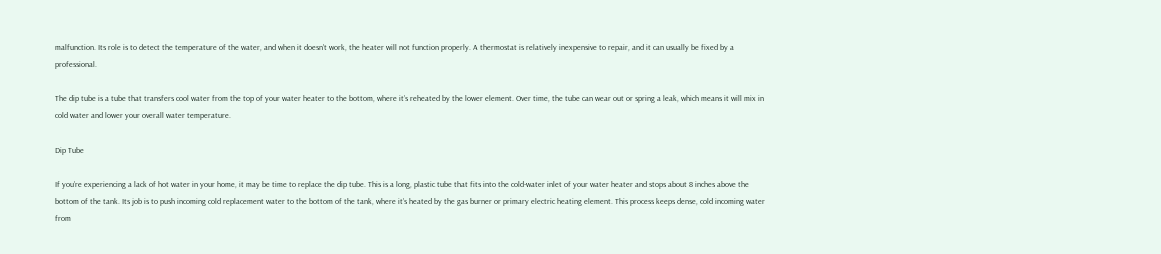malfunction. Its role is to detect the temperature of the water, and when it doesn’t work, the heater will not function properly. A thermostat is relatively inexpensive to repair, and it can usually be fixed by a professional.

The dip tube is a tube that transfers cool water from the top of your water heater to the bottom, where it’s reheated by the lower element. Over time, the tube can wear out or spring a leak, which means it will mix in cold water and lower your overall water temperature.

Dip Tube

If you’re experiencing a lack of hot water in your home, it may be time to replace the dip tube. This is a long, plastic tube that fits into the cold-water inlet of your water heater and stops about 8 inches above the bottom of the tank. Its job is to push incoming cold replacement water to the bottom of the tank, where it’s heated by the gas burner or primary electric heating element. This process keeps dense, cold incoming water from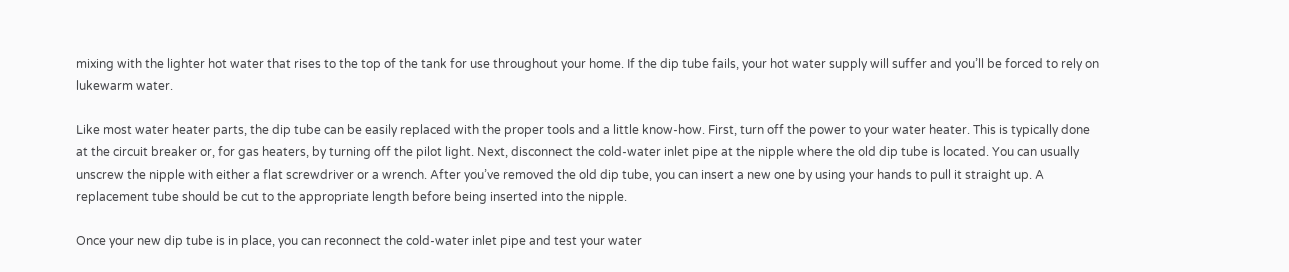mixing with the lighter hot water that rises to the top of the tank for use throughout your home. If the dip tube fails, your hot water supply will suffer and you’ll be forced to rely on lukewarm water.

Like most water heater parts, the dip tube can be easily replaced with the proper tools and a little know-how. First, turn off the power to your water heater. This is typically done at the circuit breaker or, for gas heaters, by turning off the pilot light. Next, disconnect the cold-water inlet pipe at the nipple where the old dip tube is located. You can usually unscrew the nipple with either a flat screwdriver or a wrench. After you’ve removed the old dip tube, you can insert a new one by using your hands to pull it straight up. A replacement tube should be cut to the appropriate length before being inserted into the nipple.

Once your new dip tube is in place, you can reconnect the cold-water inlet pipe and test your water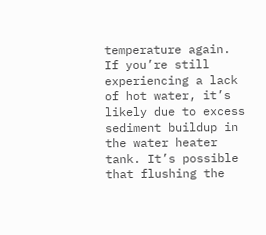temperature again. If you’re still experiencing a lack of hot water, it’s likely due to excess sediment buildup in the water heater tank. It’s possible that flushing the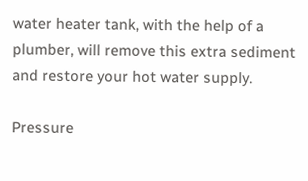water heater tank, with the help of a plumber, will remove this extra sediment and restore your hot water supply.

Pressure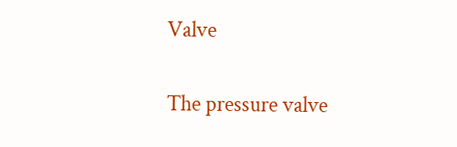Valve

The pressure valve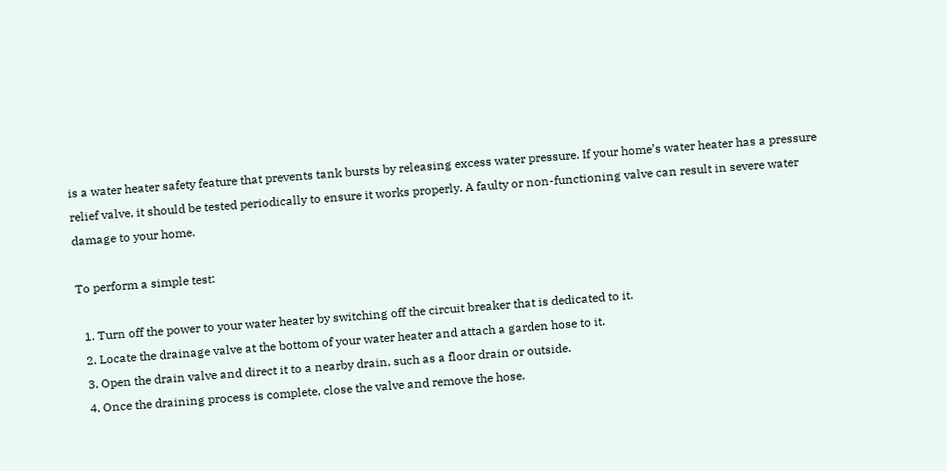is a water heater safety feature that prevents tank bursts by releasing excess water pressure. If your home’s water heater has a pressure relief valve, it should be tested periodically to ensure it works properly. A faulty or non-functioning valve can result in severe water damage to your home.

To perform a simple test:

  1. Turn off the power to your water heater by switching off the circuit breaker that is dedicated to it.
  2. Locate the drainage valve at the bottom of your water heater and attach a garden hose to it.
  3. Open the drain valve and direct it to a nearby drain, such as a floor drain or outside.
  4. Once the draining process is complete, close the valve and remove the hose.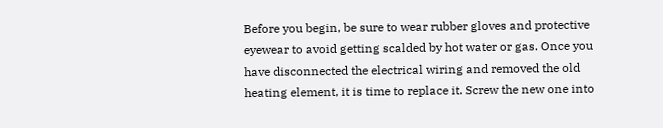Before you begin, be sure to wear rubber gloves and protective eyewear to avoid getting scalded by hot water or gas. Once you have disconnected the electrical wiring and removed the old heating element, it is time to replace it. Screw the new one into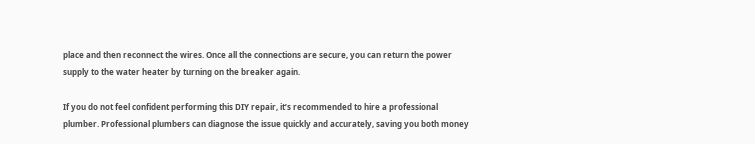place and then reconnect the wires. Once all the connections are secure, you can return the power supply to the water heater by turning on the breaker again.

If you do not feel confident performing this DIY repair, it’s recommended to hire a professional plumber. Professional plumbers can diagnose the issue quickly and accurately, saving you both money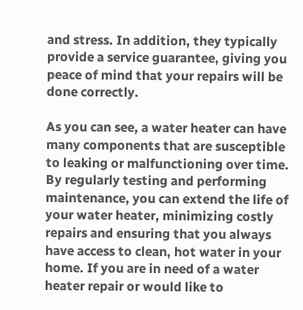and stress. In addition, they typically provide a service guarantee, giving you peace of mind that your repairs will be done correctly.

As you can see, a water heater can have many components that are susceptible to leaking or malfunctioning over time. By regularly testing and performing maintenance, you can extend the life of your water heater, minimizing costly repairs and ensuring that you always have access to clean, hot water in your home. If you are in need of a water heater repair or would like to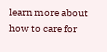learn more about how to care for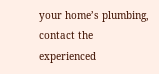your home’s plumbing, contact the experienced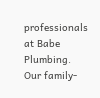professionals at Babe Plumbing. Our family-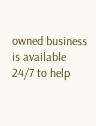owned business is available 24/7 to help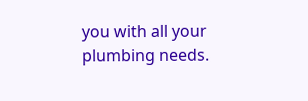you with all your plumbing needs.